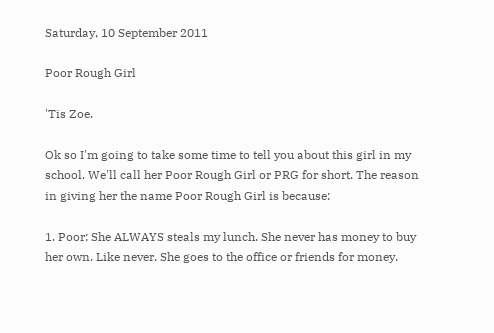Saturday, 10 September 2011

Poor Rough Girl

'Tis Zoe.

Ok so I'm going to take some time to tell you about this girl in my school. We'll call her Poor Rough Girl or PRG for short. The reason in giving her the name Poor Rough Girl is because:

1. Poor: She ALWAYS steals my lunch. She never has money to buy her own. Like never. She goes to the office or friends for money.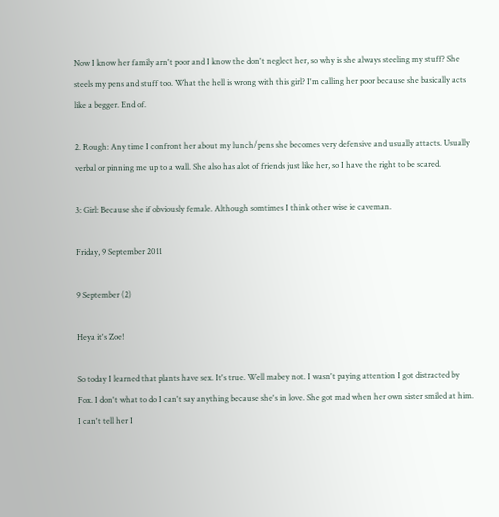Now I know her family arn't poor and I know the don't neglect her, so why is she always steeling my stuff? She steels my pens and stuff too. What the hell is wrong with this girl? I'm calling her poor because she basically acts like a begger. End of.

2. Rough: Any time I confront her about my lunch/pens she becomes very defensive and usually attacts. Usually verbal or pinning me up to a wall. She also has alot of friends just like her, so I have the right to be scared.

3: Girl: Because she if obviously female. Although somtimes I think other wise ie caveman.

Friday, 9 September 2011

9 September (2)

Heya it's Zoe!

So today I learned that plants have sex. It's true. Well mabey not. I wasn't paying attention I got distracted by Fox. I don't what to do I can't say anything because she's in love. She got mad when her own sister smiled at him. I can't tell her I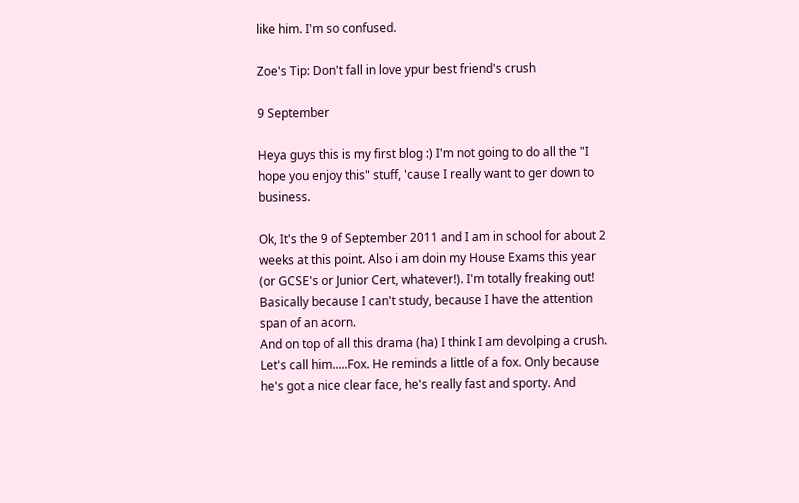like him. I'm so confused.

Zoe's Tip: Don't fall in love ypur best friend's crush

9 September

Heya guys this is my first blog :) I'm not going to do all the "I hope you enjoy this" stuff, 'cause I really want to ger down to business.

Ok, It's the 9 of September 2011 and I am in school for about 2 weeks at this point. Also i am doin my House Exams this year (or GCSE's or Junior Cert, whatever!). I'm totally freaking out! Basically because I can't study, because I have the attention span of an acorn.
And on top of all this drama (ha) I think I am devolping a crush. Let's call him.....Fox. He reminds a little of a fox. Only because he's got a nice clear face, he's really fast and sporty. And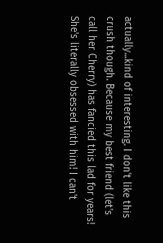actually...kind of interesting. I don't like this crush though. Because my best friend (let's call her Cherry) has fancied this lad for years! She's literally obsessed with him! I can't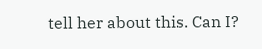tell her about this. Can I?